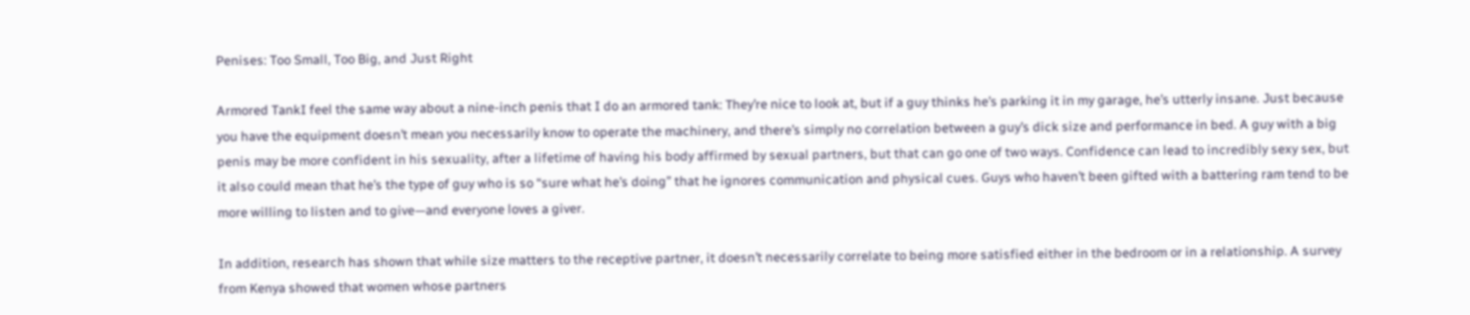Penises: Too Small, Too Big, and Just Right

Armored TankI feel the same way about a nine-inch penis that I do an armored tank: They’re nice to look at, but if a guy thinks he’s parking it in my garage, he’s utterly insane. Just because you have the equipment doesn’t mean you necessarily know to operate the machinery, and there’s simply no correlation between a guy’s dick size and performance in bed. A guy with a big penis may be more confident in his sexuality, after a lifetime of having his body affirmed by sexual partners, but that can go one of two ways. Confidence can lead to incredibly sexy sex, but it also could mean that he’s the type of guy who is so “sure what he’s doing” that he ignores communication and physical cues. Guys who haven’t been gifted with a battering ram tend to be more willing to listen and to give—and everyone loves a giver.

In addition, research has shown that while size matters to the receptive partner, it doesn’t necessarily correlate to being more satisfied either in the bedroom or in a relationship. A survey from Kenya showed that women whose partners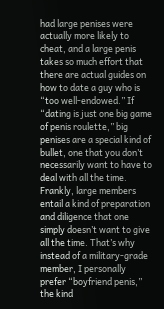had large penises were actually more likely to cheat, and a large penis takes so much effort that there are actual guides on how to date a guy who is “too well-endowed.” If “dating is just one big game of penis roulette,” big penises are a special kind of bullet, one that you don’t necessarily want to have to deal with all the time. Frankly, large members entail a kind of preparation and diligence that one simply doesn’t want to give all the time. That’s why instead of a military-grade member, I personally prefer “boyfriend penis,” the kind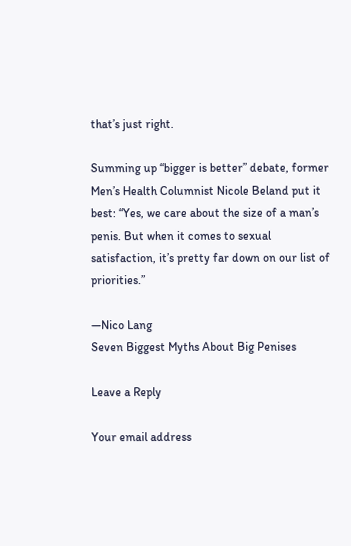that’s just right.

Summing up “bigger is better” debate, former Men’s Health Columnist Nicole Beland put it best: “Yes, we care about the size of a man’s penis. But when it comes to sexual satisfaction, it’s pretty far down on our list of priorities.”

—Nico Lang
Seven Biggest Myths About Big Penises

Leave a Reply

Your email address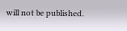will not be published.